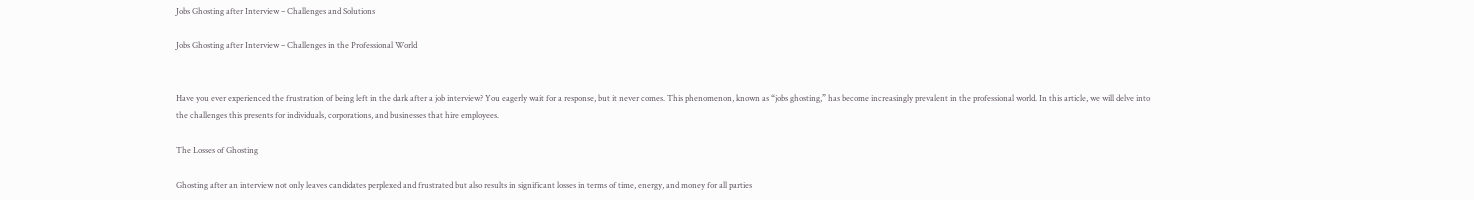Jobs Ghosting after Interview – Challenges and Solutions

Jobs Ghosting after Interview – Challenges in the Professional World


Have you ever experienced the frustration of being left in the dark after a job interview? You eagerly wait for a response, but it never comes. This phenomenon, known as “jobs ghosting,” has become increasingly prevalent in the professional world. In this article, we will delve into the challenges this presents for individuals, corporations, and businesses that hire employees.

The Losses of Ghosting

Ghosting after an interview not only leaves candidates perplexed and frustrated but also results in significant losses in terms of time, energy, and money for all parties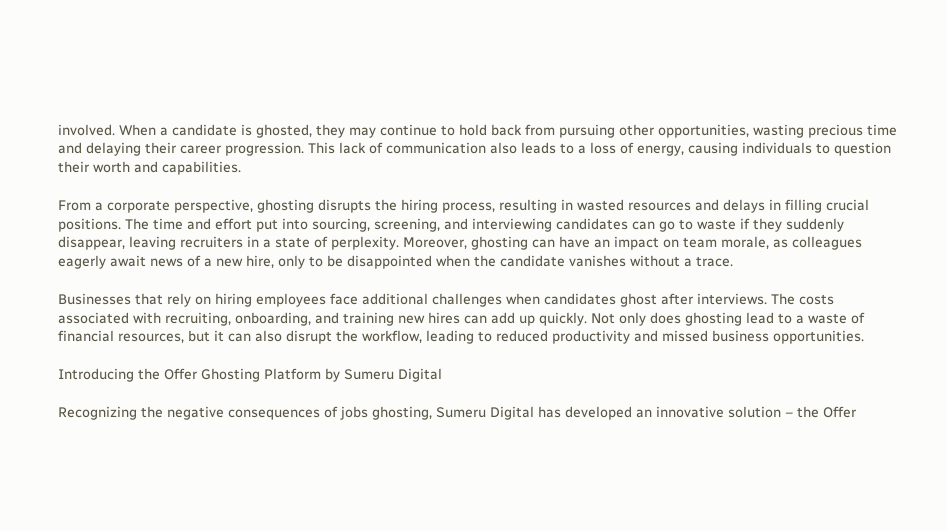involved. When a candidate is ghosted, they may continue to hold back from pursuing other opportunities, wasting precious time and delaying their career progression. This lack of communication also leads to a loss of energy, causing individuals to question their worth and capabilities.

From a corporate perspective, ghosting disrupts the hiring process, resulting in wasted resources and delays in filling crucial positions. The time and effort put into sourcing, screening, and interviewing candidates can go to waste if they suddenly disappear, leaving recruiters in a state of perplexity. Moreover, ghosting can have an impact on team morale, as colleagues eagerly await news of a new hire, only to be disappointed when the candidate vanishes without a trace.

Businesses that rely on hiring employees face additional challenges when candidates ghost after interviews. The costs associated with recruiting, onboarding, and training new hires can add up quickly. Not only does ghosting lead to a waste of financial resources, but it can also disrupt the workflow, leading to reduced productivity and missed business opportunities.

Introducing the Offer Ghosting Platform by Sumeru Digital

Recognizing the negative consequences of jobs ghosting, Sumeru Digital has developed an innovative solution – the Offer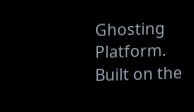Ghosting Platform. Built on the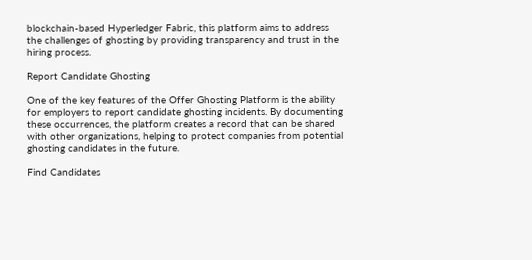blockchain-based Hyperledger Fabric, this platform aims to address the challenges of ghosting by providing transparency and trust in the hiring process.

Report Candidate Ghosting

One of the key features of the Offer Ghosting Platform is the ability for employers to report candidate ghosting incidents. By documenting these occurrences, the platform creates a record that can be shared with other organizations, helping to protect companies from potential ghosting candidates in the future.

Find Candidates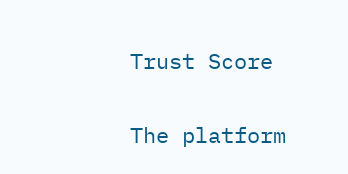Trust Score

The platform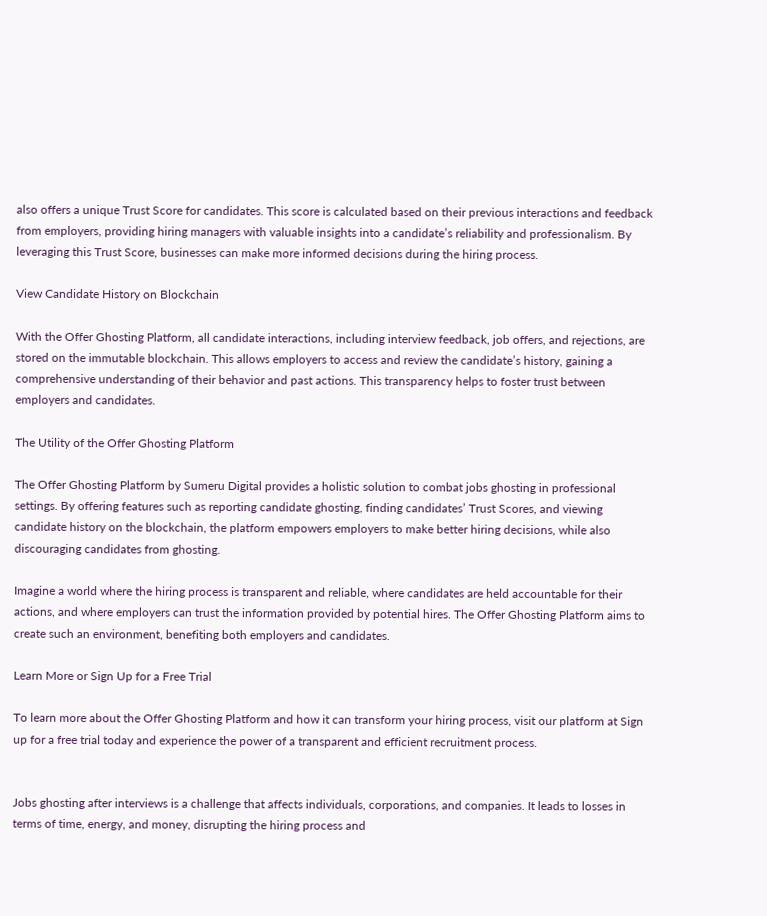also offers a unique Trust Score for candidates. This score is calculated based on their previous interactions and feedback from employers, providing hiring managers with valuable insights into a candidate’s reliability and professionalism. By leveraging this Trust Score, businesses can make more informed decisions during the hiring process.

View Candidate History on Blockchain

With the Offer Ghosting Platform, all candidate interactions, including interview feedback, job offers, and rejections, are stored on the immutable blockchain. This allows employers to access and review the candidate’s history, gaining a comprehensive understanding of their behavior and past actions. This transparency helps to foster trust between employers and candidates.

The Utility of the Offer Ghosting Platform

The Offer Ghosting Platform by Sumeru Digital provides a holistic solution to combat jobs ghosting in professional settings. By offering features such as reporting candidate ghosting, finding candidates’ Trust Scores, and viewing candidate history on the blockchain, the platform empowers employers to make better hiring decisions, while also discouraging candidates from ghosting.

Imagine a world where the hiring process is transparent and reliable, where candidates are held accountable for their actions, and where employers can trust the information provided by potential hires. The Offer Ghosting Platform aims to create such an environment, benefiting both employers and candidates.

Learn More or Sign Up for a Free Trial

To learn more about the Offer Ghosting Platform and how it can transform your hiring process, visit our platform at Sign up for a free trial today and experience the power of a transparent and efficient recruitment process.


Jobs ghosting after interviews is a challenge that affects individuals, corporations, and companies. It leads to losses in terms of time, energy, and money, disrupting the hiring process and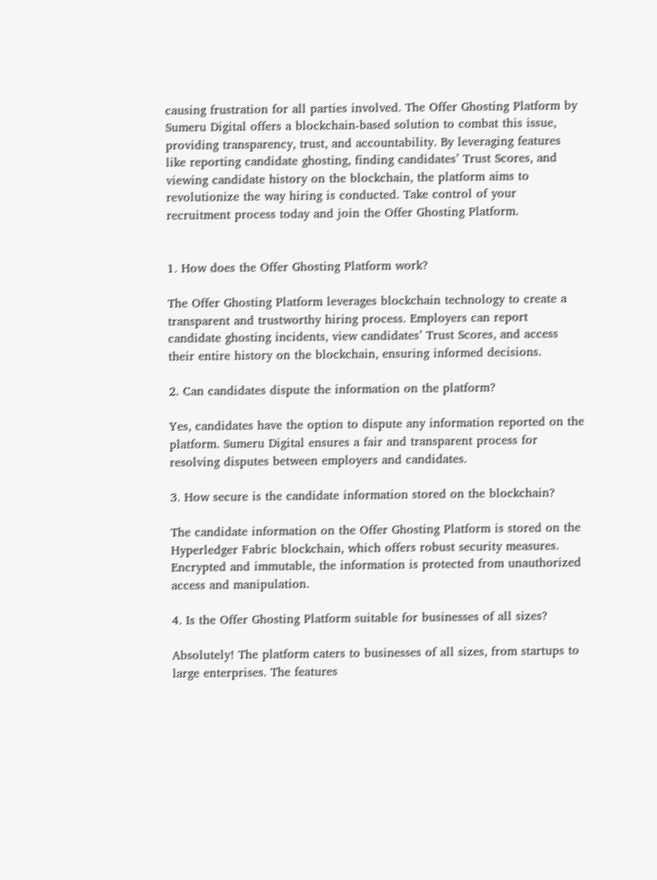causing frustration for all parties involved. The Offer Ghosting Platform by Sumeru Digital offers a blockchain-based solution to combat this issue, providing transparency, trust, and accountability. By leveraging features like reporting candidate ghosting, finding candidates’ Trust Scores, and viewing candidate history on the blockchain, the platform aims to revolutionize the way hiring is conducted. Take control of your recruitment process today and join the Offer Ghosting Platform.


1. How does the Offer Ghosting Platform work?

The Offer Ghosting Platform leverages blockchain technology to create a transparent and trustworthy hiring process. Employers can report candidate ghosting incidents, view candidates’ Trust Scores, and access their entire history on the blockchain, ensuring informed decisions.

2. Can candidates dispute the information on the platform?

Yes, candidates have the option to dispute any information reported on the platform. Sumeru Digital ensures a fair and transparent process for resolving disputes between employers and candidates.

3. How secure is the candidate information stored on the blockchain?

The candidate information on the Offer Ghosting Platform is stored on the Hyperledger Fabric blockchain, which offers robust security measures. Encrypted and immutable, the information is protected from unauthorized access and manipulation.

4. Is the Offer Ghosting Platform suitable for businesses of all sizes?

Absolutely! The platform caters to businesses of all sizes, from startups to large enterprises. The features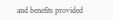and benefits provided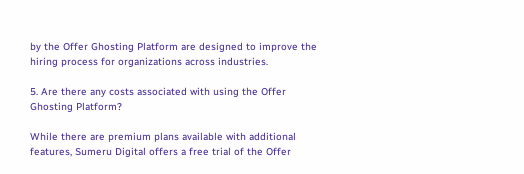by the Offer Ghosting Platform are designed to improve the hiring process for organizations across industries.

5. Are there any costs associated with using the Offer Ghosting Platform?

While there are premium plans available with additional features, Sumeru Digital offers a free trial of the Offer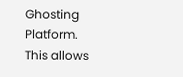Ghosting Platform. This allows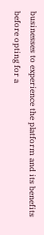businesses to experience the platform and its benefits before opting for a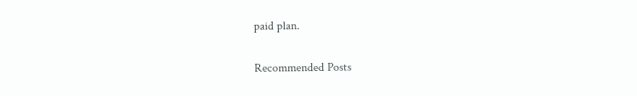paid plan.

Recommended Posts